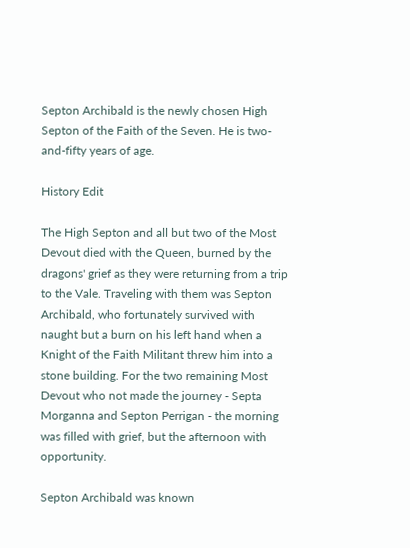Septon Archibald is the newly chosen High Septon of the Faith of the Seven. He is two-and-fifty years of age.

History Edit

The High Septon and all but two of the Most Devout died with the Queen, burned by the dragons' grief as they were returning from a trip to the Vale. Traveling with them was Septon Archibald, who fortunately survived with naught but a burn on his left hand when a Knight of the Faith Militant threw him into a stone building. For the two remaining Most Devout who not made the journey - Septa Morganna and Septon Perrigan - the morning was filled with grief, but the afternoon with opportunity.

Septon Archibald was known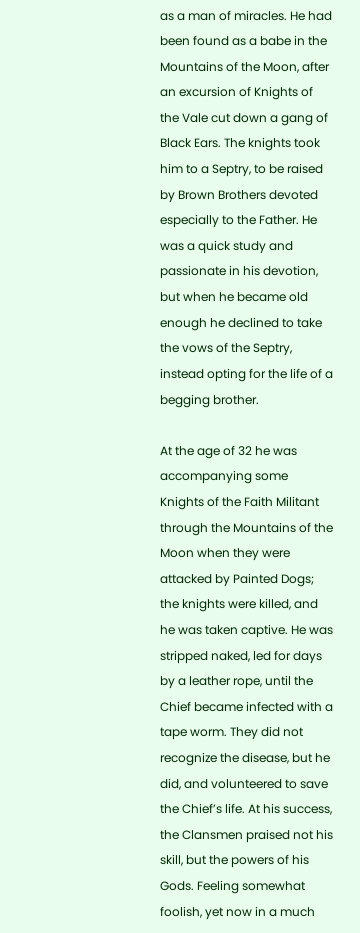as a man of miracles. He had been found as a babe in the Mountains of the Moon, after an excursion of Knights of the Vale cut down a gang of Black Ears. The knights took him to a Septry, to be raised by Brown Brothers devoted especially to the Father. He was a quick study and passionate in his devotion, but when he became old enough he declined to take the vows of the Septry, instead opting for the life of a begging brother.

At the age of 32 he was accompanying some Knights of the Faith Militant through the Mountains of the Moon when they were attacked by Painted Dogs; the knights were killed, and he was taken captive. He was stripped naked, led for days by a leather rope, until the Chief became infected with a tape worm. They did not recognize the disease, but he did, and volunteered to save the Chief’s life. At his success, the Clansmen praised not his skill, but the powers of his Gods. Feeling somewhat foolish, yet now in a much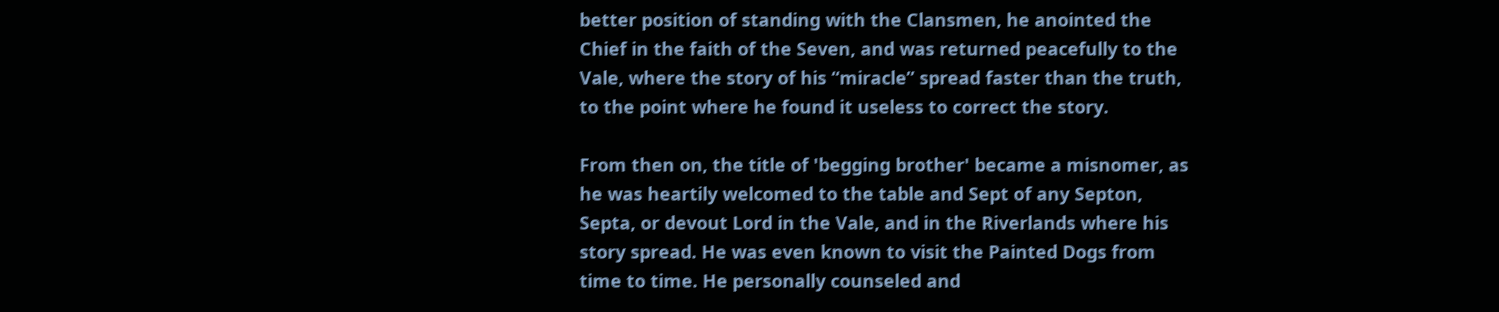better position of standing with the Clansmen, he anointed the Chief in the faith of the Seven, and was returned peacefully to the Vale, where the story of his “miracle” spread faster than the truth, to the point where he found it useless to correct the story.

From then on, the title of 'begging brother' became a misnomer, as he was heartily welcomed to the table and Sept of any Septon, Septa, or devout Lord in the Vale, and in the Riverlands where his story spread. He was even known to visit the Painted Dogs from time to time. He personally counseled and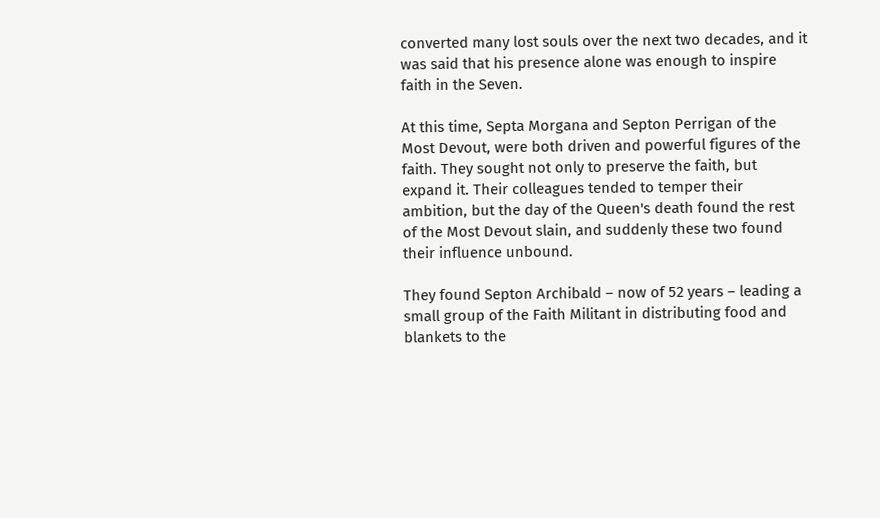converted many lost souls over the next two decades, and it was said that his presence alone was enough to inspire faith in the Seven.

At this time, Septa Morgana and Septon Perrigan of the Most Devout, were both driven and powerful figures of the faith. They sought not only to preserve the faith, but expand it. Their colleagues tended to temper their ambition, but the day of the Queen's death found the rest of the Most Devout slain, and suddenly these two found their influence unbound.

They found Septon Archibald – now of 52 years – leading a small group of the Faith Militant in distributing food and blankets to the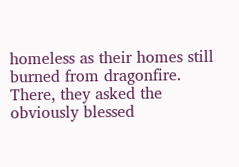homeless as their homes still burned from dragonfire. There, they asked the obviously blessed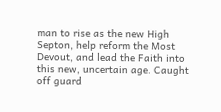man to rise as the new High Septon, help reform the Most Devout, and lead the Faith into this new, uncertain age. Caught off guard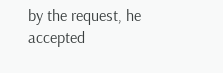by the request, he accepted